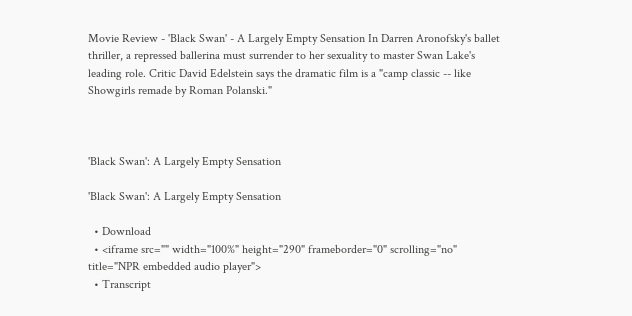Movie Review - 'Black Swan' - A Largely Empty Sensation In Darren Aronofsky's ballet thriller, a repressed ballerina must surrender to her sexuality to master Swan Lake's leading role. Critic David Edelstein says the dramatic film is a "camp classic -- like Showgirls remade by Roman Polanski."



'Black Swan': A Largely Empty Sensation

'Black Swan': A Largely Empty Sensation

  • Download
  • <iframe src="" width="100%" height="290" frameborder="0" scrolling="no" title="NPR embedded audio player">
  • Transcript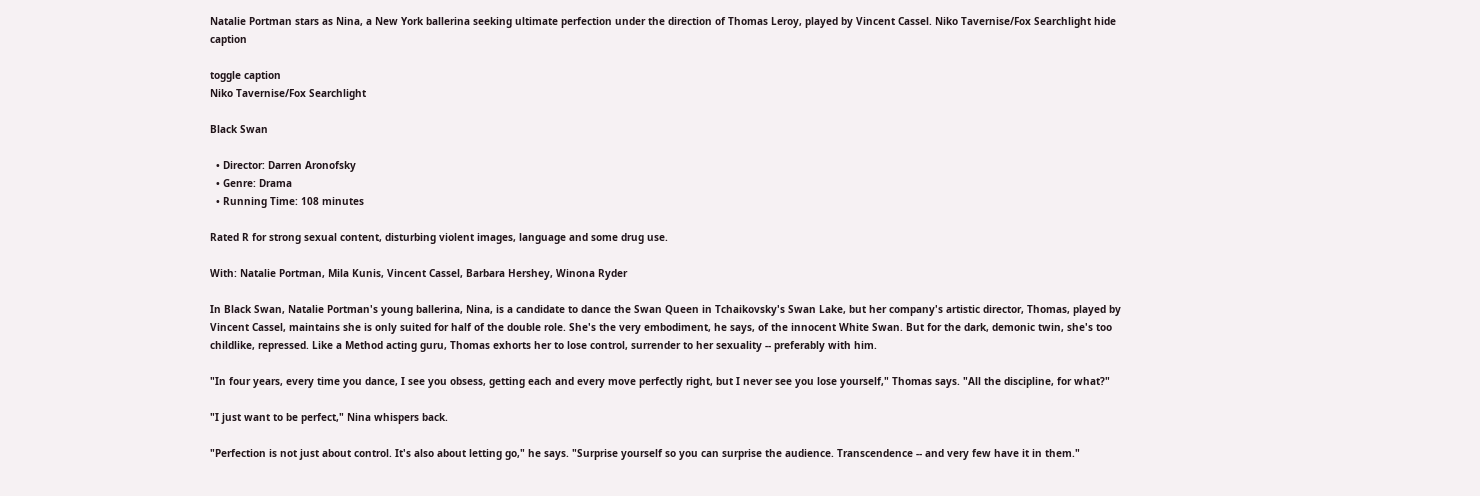Natalie Portman stars as Nina, a New York ballerina seeking ultimate perfection under the direction of Thomas Leroy, played by Vincent Cassel. Niko Tavernise/Fox Searchlight hide caption

toggle caption
Niko Tavernise/Fox Searchlight

Black Swan

  • Director: Darren Aronofsky
  • Genre: Drama
  • Running Time: 108 minutes

Rated R for strong sexual content, disturbing violent images, language and some drug use.

With: Natalie Portman, Mila Kunis, Vincent Cassel, Barbara Hershey, Winona Ryder

In Black Swan, Natalie Portman's young ballerina, Nina, is a candidate to dance the Swan Queen in Tchaikovsky's Swan Lake, but her company's artistic director, Thomas, played by Vincent Cassel, maintains she is only suited for half of the double role. She's the very embodiment, he says, of the innocent White Swan. But for the dark, demonic twin, she's too childlike, repressed. Like a Method acting guru, Thomas exhorts her to lose control, surrender to her sexuality -- preferably with him.

"In four years, every time you dance, I see you obsess, getting each and every move perfectly right, but I never see you lose yourself," Thomas says. "All the discipline, for what?"

"I just want to be perfect," Nina whispers back.

"Perfection is not just about control. It's also about letting go," he says. "Surprise yourself so you can surprise the audience. Transcendence -- and very few have it in them."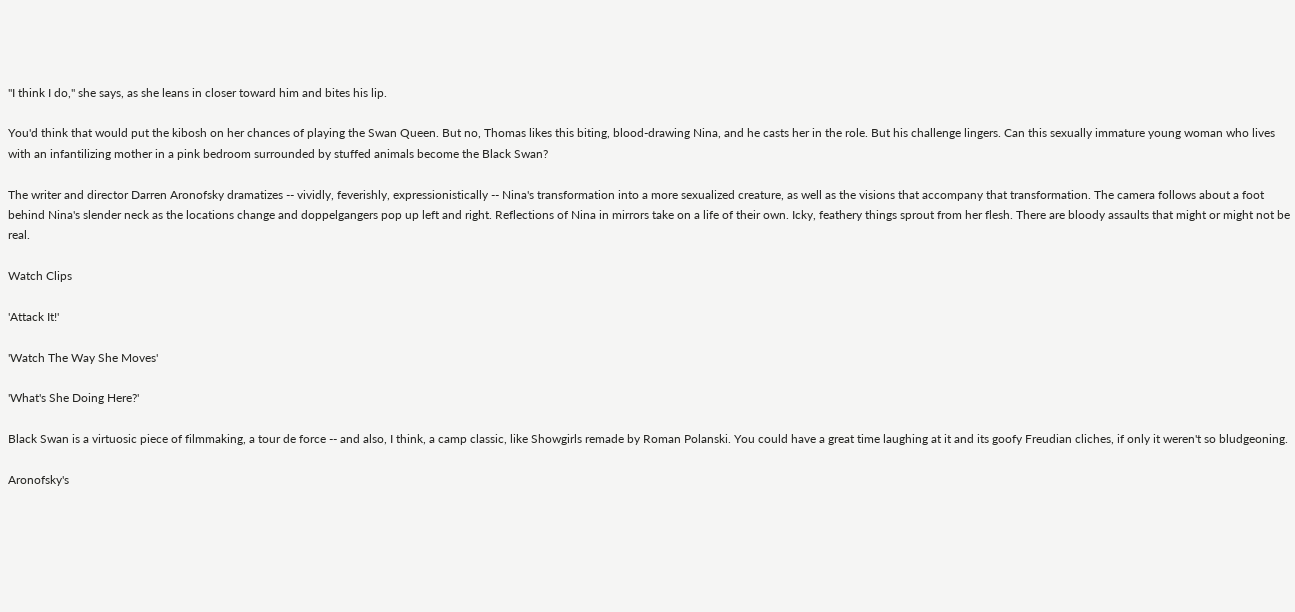"I think I do," she says, as she leans in closer toward him and bites his lip.

You'd think that would put the kibosh on her chances of playing the Swan Queen. But no, Thomas likes this biting, blood-drawing Nina, and he casts her in the role. But his challenge lingers. Can this sexually immature young woman who lives with an infantilizing mother in a pink bedroom surrounded by stuffed animals become the Black Swan?

The writer and director Darren Aronofsky dramatizes -- vividly, feverishly, expressionistically -- Nina's transformation into a more sexualized creature, as well as the visions that accompany that transformation. The camera follows about a foot behind Nina's slender neck as the locations change and doppelgangers pop up left and right. Reflections of Nina in mirrors take on a life of their own. Icky, feathery things sprout from her flesh. There are bloody assaults that might or might not be real.

Watch Clips

'Attack It!'

'Watch The Way She Moves'

'What's She Doing Here?'

Black Swan is a virtuosic piece of filmmaking, a tour de force -- and also, I think, a camp classic, like Showgirls remade by Roman Polanski. You could have a great time laughing at it and its goofy Freudian cliches, if only it weren't so bludgeoning.

Aronofsky's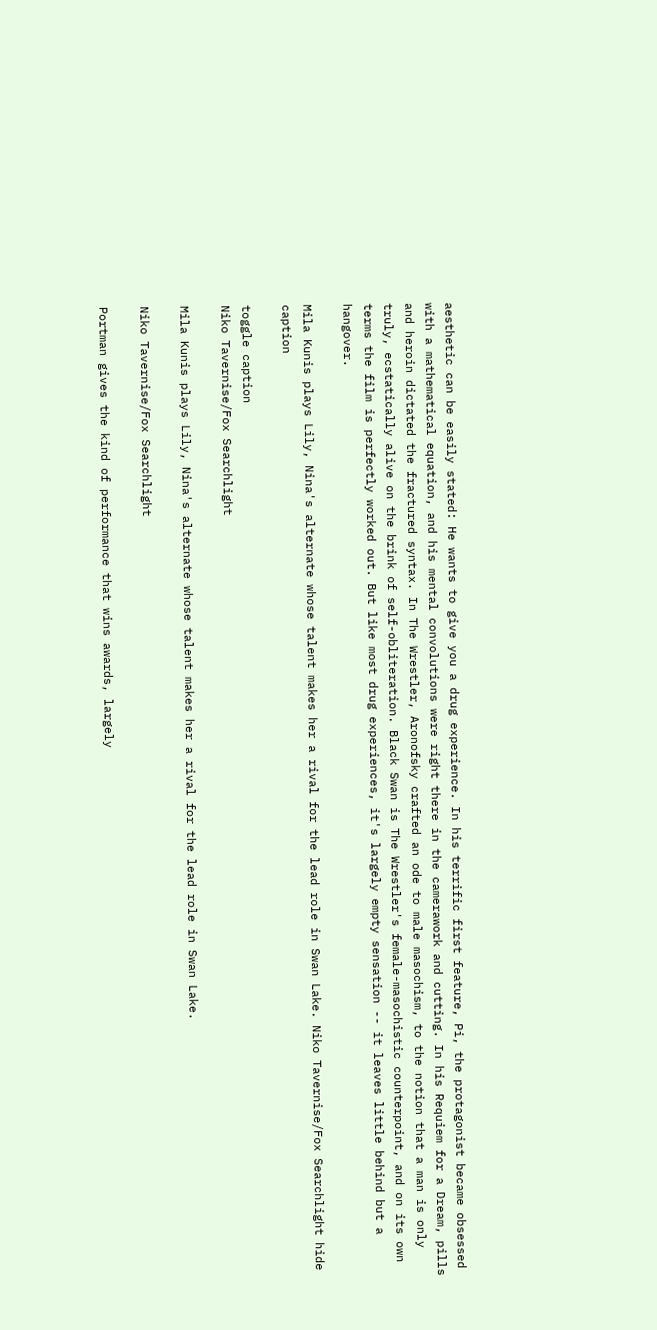aesthetic can be easily stated: He wants to give you a drug experience. In his terrific first feature, Pi, the protagonist became obsessed with a mathematical equation, and his mental convolutions were right there in the camerawork and cutting. In his Requiem for a Dream, pills and heroin dictated the fractured syntax. In The Wrestler, Aronofsky crafted an ode to male masochism, to the notion that a man is only truly, ecstatically alive on the brink of self-obliteration. Black Swan is The Wrestler's female-masochistic counterpoint, and on its own terms the film is perfectly worked out. But like most drug experiences, it's largely empty sensation -- it leaves little behind but a hangover.

Mila Kunis plays Lily, Nina's alternate whose talent makes her a rival for the lead role in Swan Lake. Niko Tavernise/Fox Searchlight hide caption

toggle caption
Niko Tavernise/Fox Searchlight

Mila Kunis plays Lily, Nina's alternate whose talent makes her a rival for the lead role in Swan Lake.

Niko Tavernise/Fox Searchlight

Portman gives the kind of performance that wins awards, largely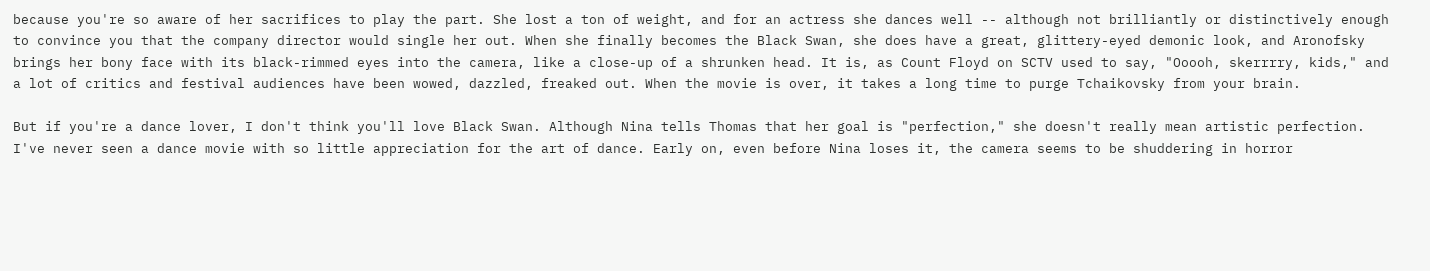because you're so aware of her sacrifices to play the part. She lost a ton of weight, and for an actress she dances well -- although not brilliantly or distinctively enough to convince you that the company director would single her out. When she finally becomes the Black Swan, she does have a great, glittery-eyed demonic look, and Aronofsky brings her bony face with its black-rimmed eyes into the camera, like a close-up of a shrunken head. It is, as Count Floyd on SCTV used to say, "Ooooh, skerrrry, kids," and a lot of critics and festival audiences have been wowed, dazzled, freaked out. When the movie is over, it takes a long time to purge Tchaikovsky from your brain.

But if you're a dance lover, I don't think you'll love Black Swan. Although Nina tells Thomas that her goal is "perfection," she doesn't really mean artistic perfection. I've never seen a dance movie with so little appreciation for the art of dance. Early on, even before Nina loses it, the camera seems to be shuddering in horror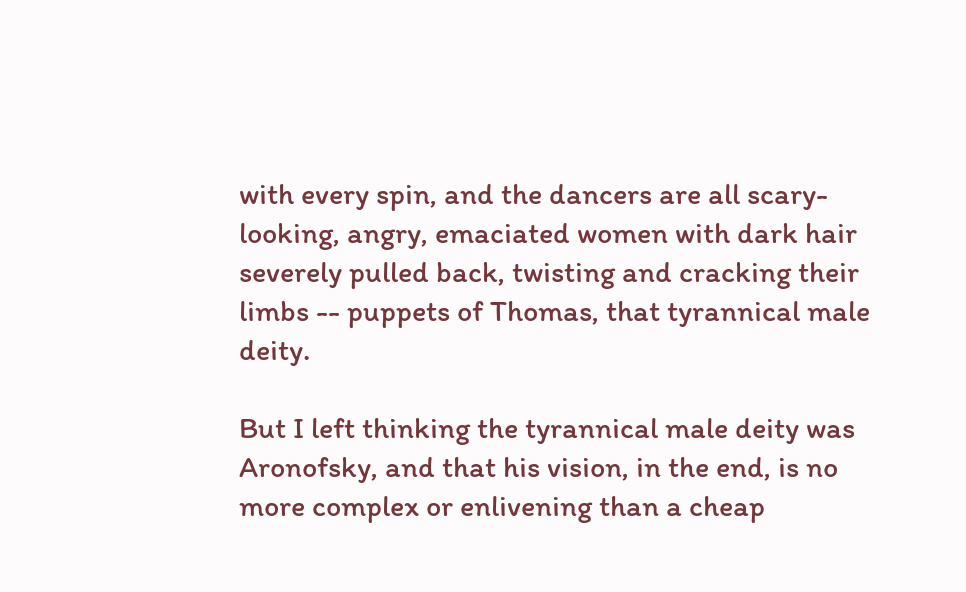with every spin, and the dancers are all scary-looking, angry, emaciated women with dark hair severely pulled back, twisting and cracking their limbs -- puppets of Thomas, that tyrannical male deity.

But I left thinking the tyrannical male deity was Aronofsky, and that his vision, in the end, is no more complex or enlivening than a cheap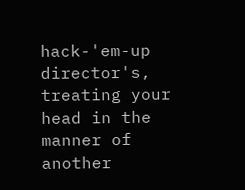hack-'em-up director's, treating your head in the manner of another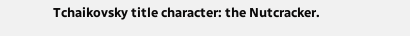Tchaikovsky title character: the Nutcracker.